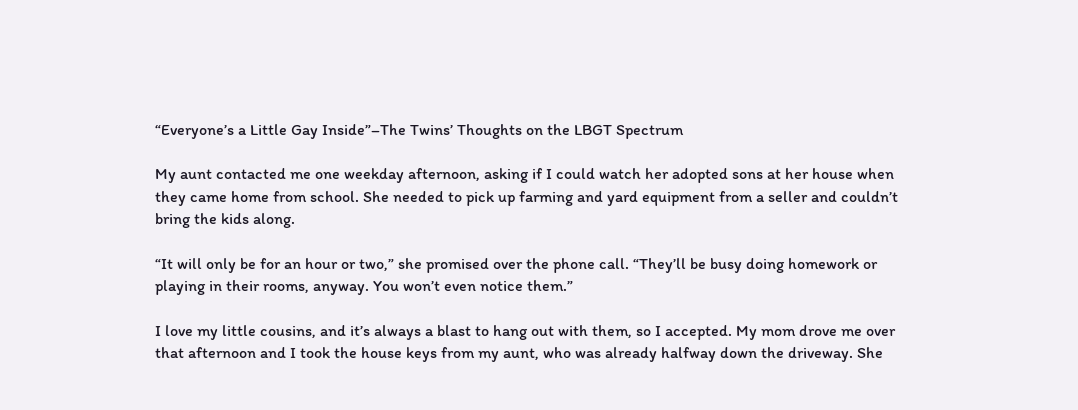“Everyone’s a Little Gay Inside”–The Twins’ Thoughts on the LBGT Spectrum

My aunt contacted me one weekday afternoon, asking if I could watch her adopted sons at her house when they came home from school. She needed to pick up farming and yard equipment from a seller and couldn’t bring the kids along.

“It will only be for an hour or two,” she promised over the phone call. “They’ll be busy doing homework or playing in their rooms, anyway. You won’t even notice them.”

I love my little cousins, and it’s always a blast to hang out with them, so I accepted. My mom drove me over that afternoon and I took the house keys from my aunt, who was already halfway down the driveway. She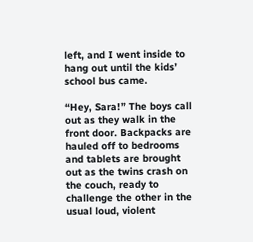left, and I went inside to hang out until the kids’ school bus came.

“Hey, Sara!” The boys call out as they walk in the front door. Backpacks are hauled off to bedrooms and tablets are brought out as the twins crash on the couch, ready to challenge the other in the usual loud, violent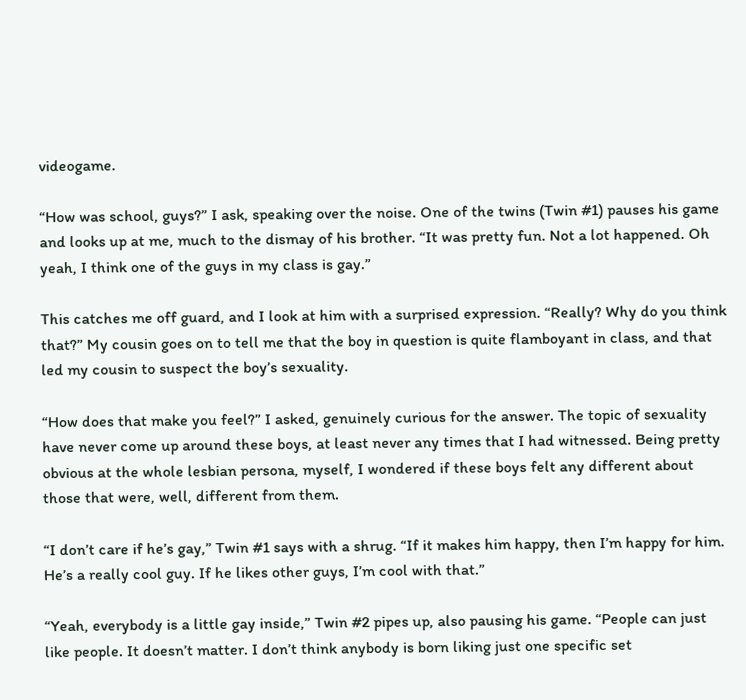videogame.

“How was school, guys?” I ask, speaking over the noise. One of the twins (Twin #1) pauses his game and looks up at me, much to the dismay of his brother. “It was pretty fun. Not a lot happened. Oh yeah, I think one of the guys in my class is gay.”

This catches me off guard, and I look at him with a surprised expression. “Really? Why do you think that?” My cousin goes on to tell me that the boy in question is quite flamboyant in class, and that led my cousin to suspect the boy’s sexuality.

“How does that make you feel?” I asked, genuinely curious for the answer. The topic of sexuality have never come up around these boys, at least never any times that I had witnessed. Being pretty obvious at the whole lesbian persona, myself, I wondered if these boys felt any different about those that were, well, different from them.

“I don’t care if he’s gay,” Twin #1 says with a shrug. “If it makes him happy, then I’m happy for him. He’s a really cool guy. If he likes other guys, I’m cool with that.”

“Yeah, everybody is a little gay inside,” Twin #2 pipes up, also pausing his game. “People can just like people. It doesn’t matter. I don’t think anybody is born liking just one specific set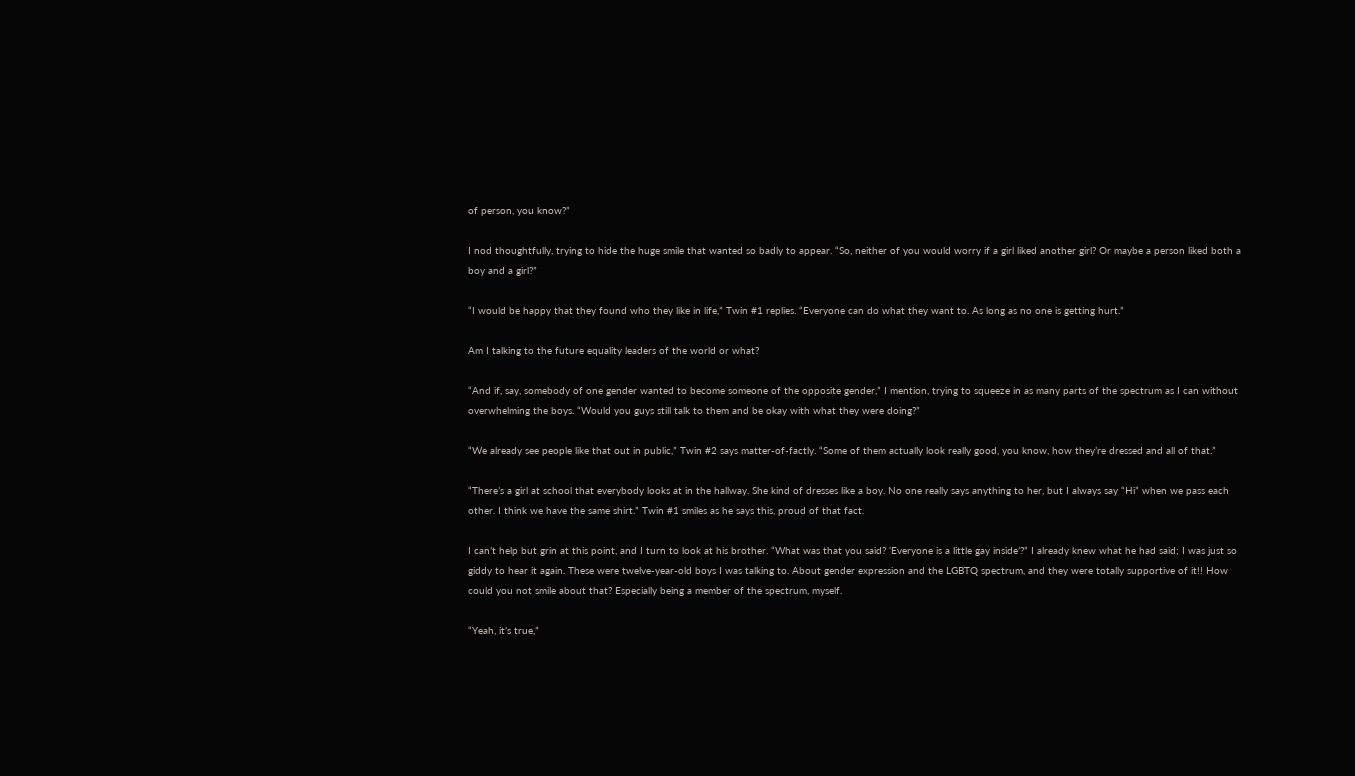of person, you know?”

I nod thoughtfully, trying to hide the huge smile that wanted so badly to appear. “So, neither of you would worry if a girl liked another girl? Or maybe a person liked both a boy and a girl?”

“I would be happy that they found who they like in life,” Twin #1 replies. “Everyone can do what they want to. As long as no one is getting hurt.”

Am I talking to the future equality leaders of the world or what?

“And if, say, somebody of one gender wanted to become someone of the opposite gender,” I mention, trying to squeeze in as many parts of the spectrum as I can without overwhelming the boys. “Would you guys still talk to them and be okay with what they were doing?”

“We already see people like that out in public,” Twin #2 says matter-of-factly. “Some of them actually look really good, you know, how they’re dressed and all of that.”

“There’s a girl at school that everybody looks at in the hallway. She kind of dresses like a boy. No one really says anything to her, but I always say “Hi” when we pass each other. I think we have the same shirt.” Twin #1 smiles as he says this, proud of that fact.

I can’t help but grin at this point, and I turn to look at his brother. “What was that you said? ‘Everyone is a little gay inside’?” I already knew what he had said; I was just so giddy to hear it again. These were twelve-year-old boys I was talking to. About gender expression and the LGBTQ spectrum, and they were totally supportive of it!! How could you not smile about that? Especially being a member of the spectrum, myself.

“Yeah, it’s true,”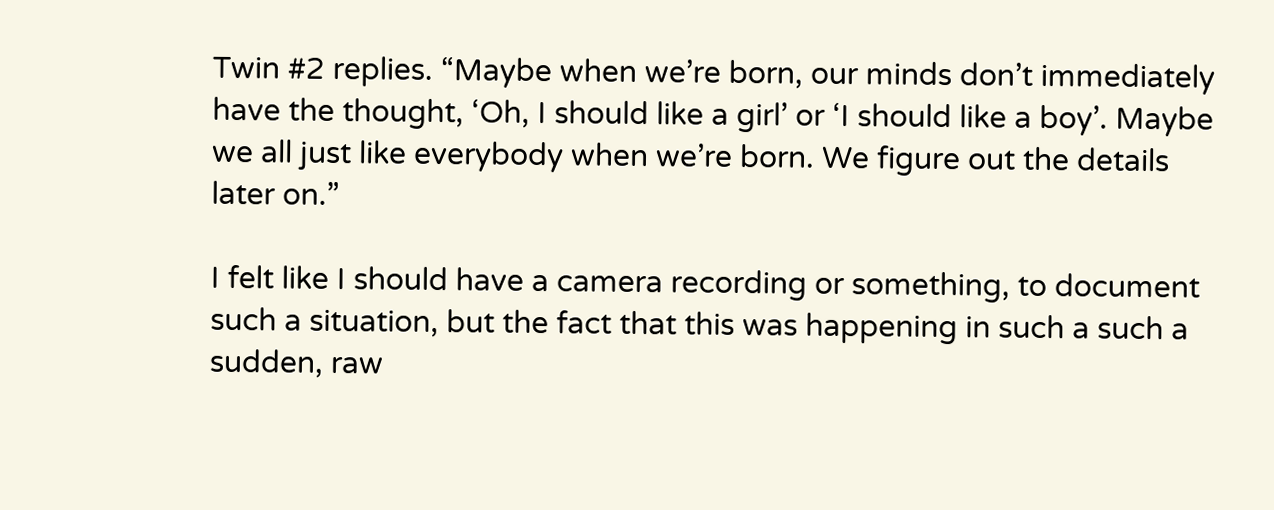Twin #2 replies. “Maybe when we’re born, our minds don’t immediately have the thought, ‘Oh, I should like a girl’ or ‘I should like a boy’. Maybe we all just like everybody when we’re born. We figure out the details later on.”

I felt like I should have a camera recording or something, to document such a situation, but the fact that this was happening in such a such a sudden, raw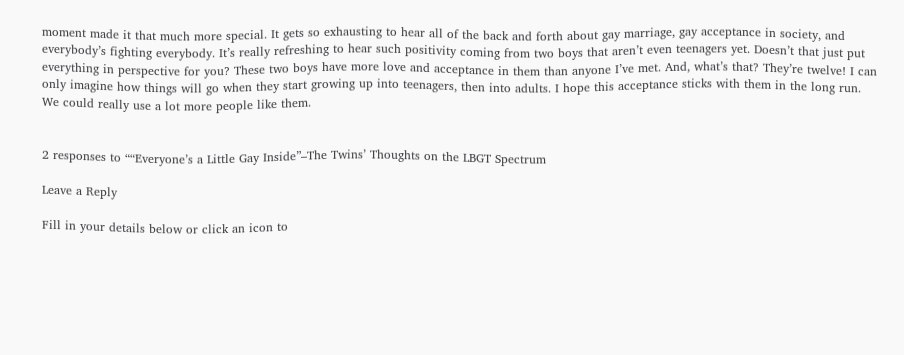moment made it that much more special. It gets so exhausting to hear all of the back and forth about gay marriage, gay acceptance in society, and everybody’s fighting everybody. It’s really refreshing to hear such positivity coming from two boys that aren’t even teenagers yet. Doesn’t that just put everything in perspective for you? These two boys have more love and acceptance in them than anyone I’ve met. And, what’s that? They’re twelve! I can only imagine how things will go when they start growing up into teenagers, then into adults. I hope this acceptance sticks with them in the long run. We could really use a lot more people like them.


2 responses to ““Everyone’s a Little Gay Inside”–The Twins’ Thoughts on the LBGT Spectrum

Leave a Reply

Fill in your details below or click an icon to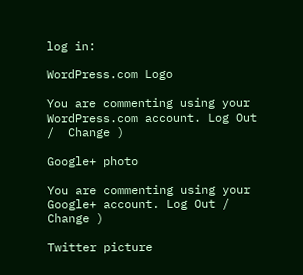log in:

WordPress.com Logo

You are commenting using your WordPress.com account. Log Out /  Change )

Google+ photo

You are commenting using your Google+ account. Log Out /  Change )

Twitter picture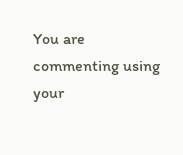You are commenting using your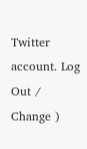Twitter account. Log Out /  Change )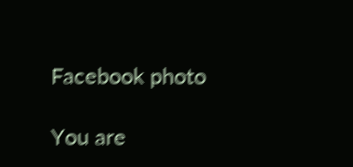Facebook photo

You are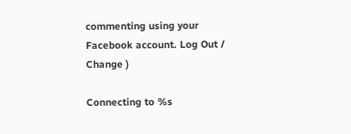commenting using your Facebook account. Log Out /  Change )

Connecting to %s